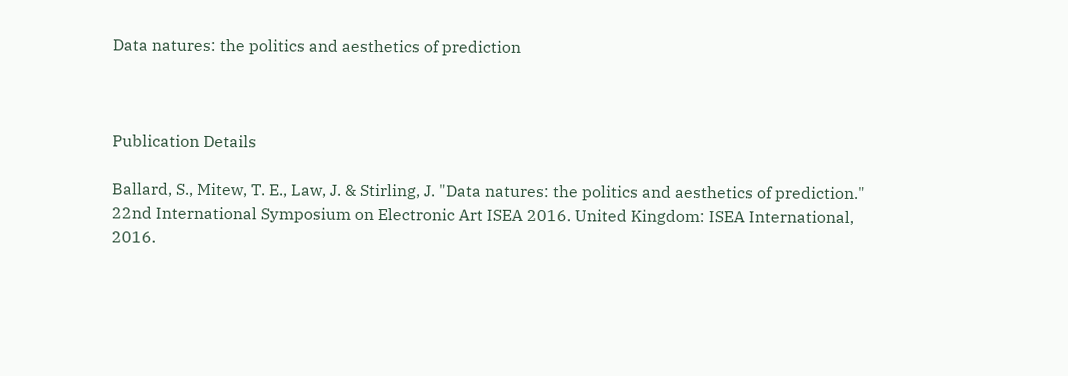Data natures: the politics and aesthetics of prediction



Publication Details

Ballard, S., Mitew, T. E., Law, J. & Stirling, J. "Data natures: the politics and aesthetics of prediction." 22nd International Symposium on Electronic Art ISEA 2016. United Kingdom: ISEA International, 2016.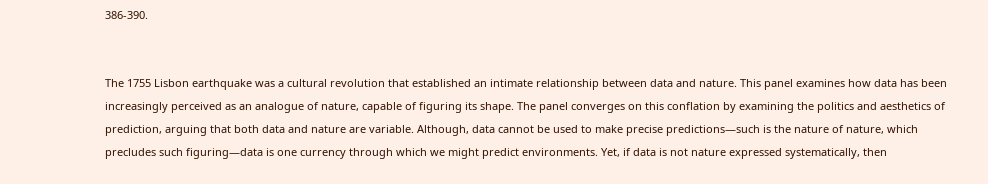386-390.


The 1755 Lisbon earthquake was a cultural revolution that established an intimate relationship between data and nature. This panel examines how data has been increasingly perceived as an analogue of nature, capable of figuring its shape. The panel converges on this conflation by examining the politics and aesthetics of prediction, arguing that both data and nature are variable. Although, data cannot be used to make precise predictions—such is the nature of nature, which precludes such figuring—data is one currency through which we might predict environments. Yet, if data is not nature expressed systematically, then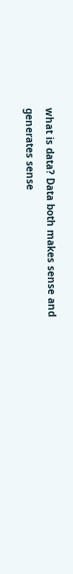what is data? Data both makes sense and generates sense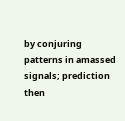by conjuring patterns in amassed signals; prediction then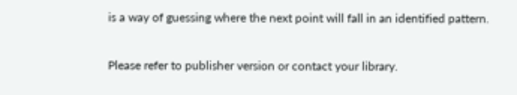is a way of guessing where the next point will fall in an identified pattern.

Please refer to publisher version or contact your library.